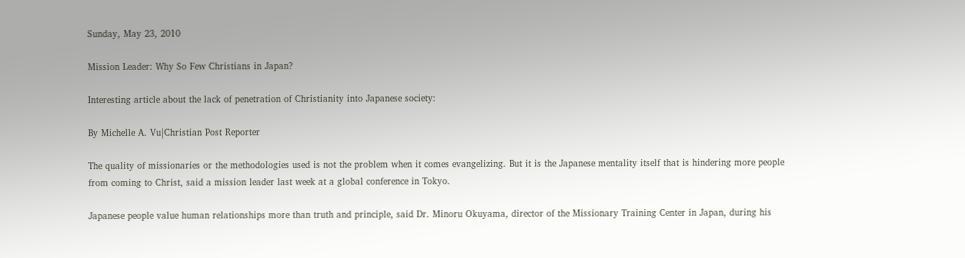Sunday, May 23, 2010

Mission Leader: Why So Few Christians in Japan?

Interesting article about the lack of penetration of Christianity into Japanese society:

By Michelle A. Vu|Christian Post Reporter

The quality of missionaries or the methodologies used is not the problem when it comes evangelizing. But it is the Japanese mentality itself that is hindering more people from coming to Christ, said a mission leader last week at a global conference in Tokyo.

Japanese people value human relationships more than truth and principle, said Dr. Minoru Okuyama, director of the Missionary Training Center in Japan, during his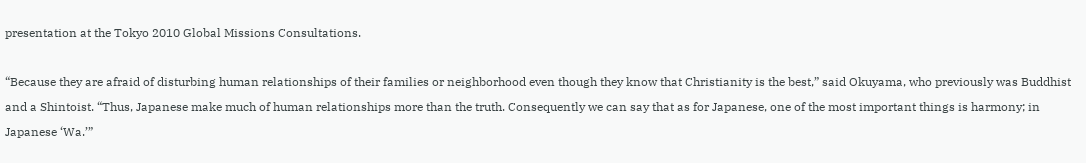presentation at the Tokyo 2010 Global Missions Consultations.

“Because they are afraid of disturbing human relationships of their families or neighborhood even though they know that Christianity is the best,” said Okuyama, who previously was Buddhist and a Shintoist. “Thus, Japanese make much of human relationships more than the truth. Consequently we can say that as for Japanese, one of the most important things is harmony; in Japanese ‘Wa.’”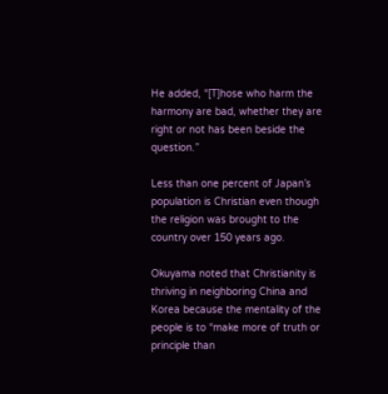He added, “[T]hose who harm the harmony are bad, whether they are right or not has been beside the question.”

Less than one percent of Japan’s population is Christian even though the religion was brought to the country over 150 years ago.

Okuyama noted that Christianity is thriving in neighboring China and Korea because the mentality of the people is to “make more of truth or principle than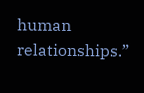human relationships.”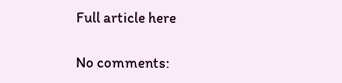Full article here

No comments: